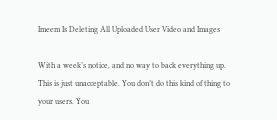Imeem Is Deleting All Uploaded User Video and Images

With a week’s notice, and no way to back everything up. This is just unacceptable. You don’t do this kind of thing to your users. You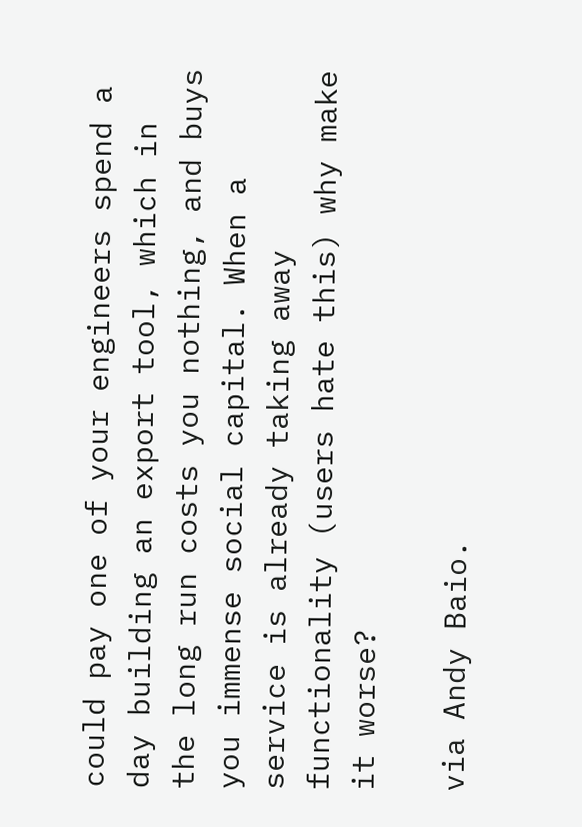could pay one of your engineers spend a day building an export tool, which in the long run costs you nothing, and buys you immense social capital. When a service is already taking away functionality (users hate this) why make it worse?

via Andy Baio.